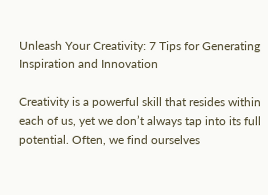Unleash Your Creativity: 7 Tips for Generating Inspiration and Innovation

Creativity is a powerful skill that resides within each of us, yet we don’t always tap into its full potential. Often, we find ourselves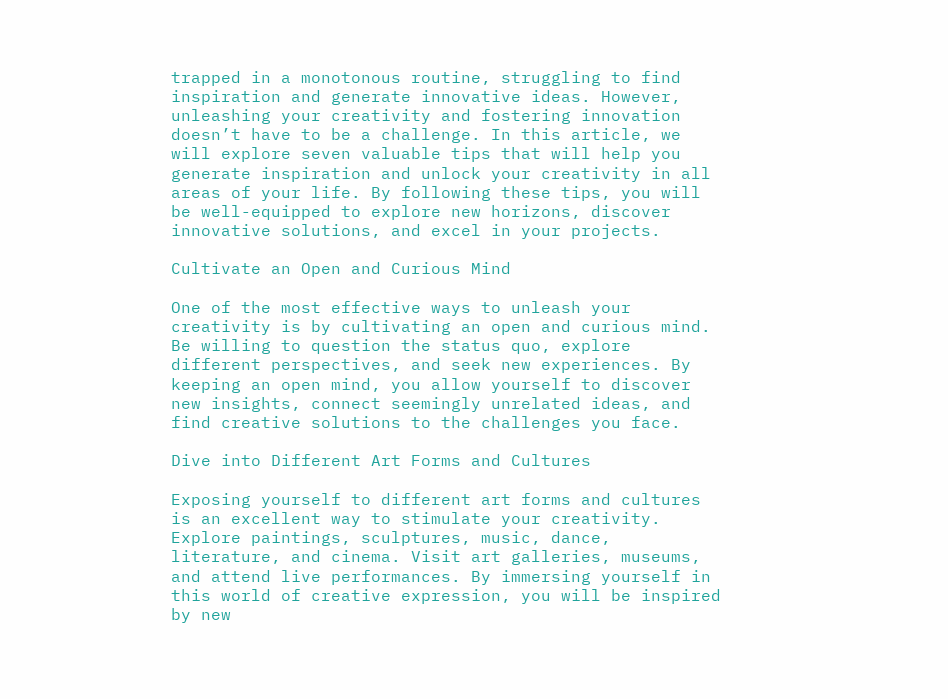trapped in a monotonous routine, struggling to find inspiration and generate innovative ideas. However, unleashing your creativity and fostering innovation doesn’t have to be a challenge. In this article, we will explore seven valuable tips that will help you generate inspiration and unlock your creativity in all areas of your life. By following these tips, you will be well-equipped to explore new horizons, discover innovative solutions, and excel in your projects.

Cultivate an Open and Curious Mind

One of the most effective ways to unleash your creativity is by cultivating an open and curious mind. Be willing to question the status quo, explore different perspectives, and seek new experiences. By keeping an open mind, you allow yourself to discover new insights, connect seemingly unrelated ideas, and find creative solutions to the challenges you face.

Dive into Different Art Forms and Cultures

Exposing yourself to different art forms and cultures is an excellent way to stimulate your creativity. Explore paintings, sculptures, music, dance, literature, and cinema. Visit art galleries, museums, and attend live performances. By immersing yourself in this world of creative expression, you will be inspired by new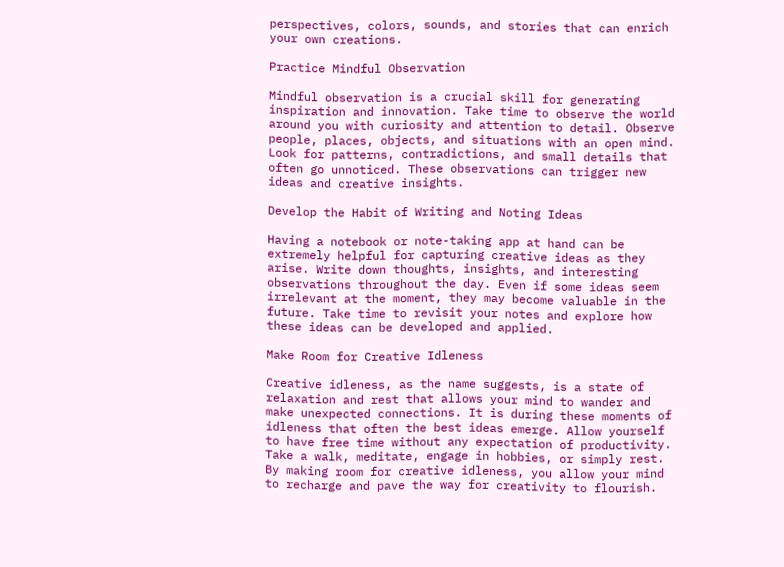perspectives, colors, sounds, and stories that can enrich your own creations.

Practice Mindful Observation

Mindful observation is a crucial skill for generating inspiration and innovation. Take time to observe the world around you with curiosity and attention to detail. Observe people, places, objects, and situations with an open mind. Look for patterns, contradictions, and small details that often go unnoticed. These observations can trigger new ideas and creative insights.

Develop the Habit of Writing and Noting Ideas

Having a notebook or note-taking app at hand can be extremely helpful for capturing creative ideas as they arise. Write down thoughts, insights, and interesting observations throughout the day. Even if some ideas seem irrelevant at the moment, they may become valuable in the future. Take time to revisit your notes and explore how these ideas can be developed and applied.

Make Room for Creative Idleness

Creative idleness, as the name suggests, is a state of relaxation and rest that allows your mind to wander and make unexpected connections. It is during these moments of idleness that often the best ideas emerge. Allow yourself to have free time without any expectation of productivity. Take a walk, meditate, engage in hobbies, or simply rest. By making room for creative idleness, you allow your mind to recharge and pave the way for creativity to flourish.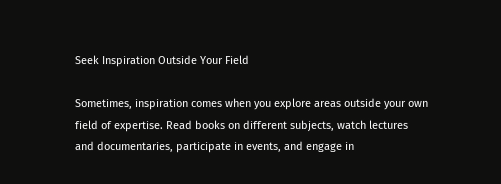Seek Inspiration Outside Your Field

Sometimes, inspiration comes when you explore areas outside your own field of expertise. Read books on different subjects, watch lectures and documentaries, participate in events, and engage in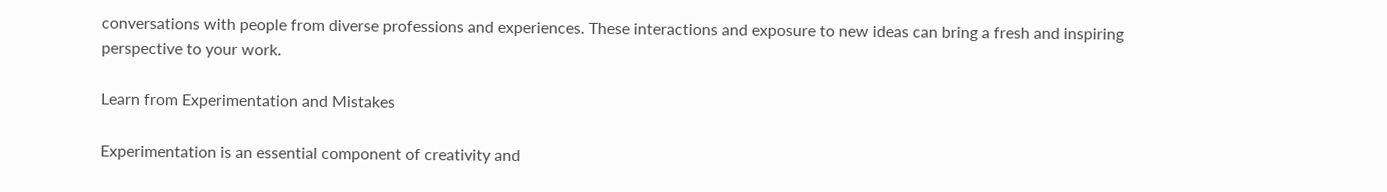conversations with people from diverse professions and experiences. These interactions and exposure to new ideas can bring a fresh and inspiring perspective to your work.

Learn from Experimentation and Mistakes

Experimentation is an essential component of creativity and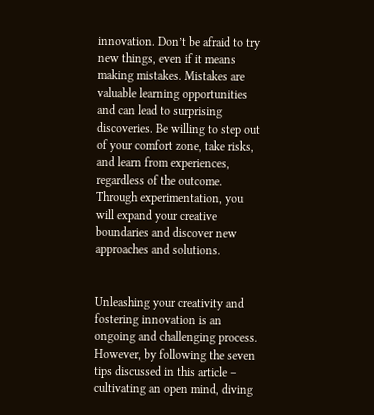innovation. Don’t be afraid to try new things, even if it means making mistakes. Mistakes are valuable learning opportunities and can lead to surprising discoveries. Be willing to step out of your comfort zone, take risks, and learn from experiences, regardless of the outcome. Through experimentation, you will expand your creative boundaries and discover new approaches and solutions.


Unleashing your creativity and fostering innovation is an ongoing and challenging process. However, by following the seven tips discussed in this article – cultivating an open mind, diving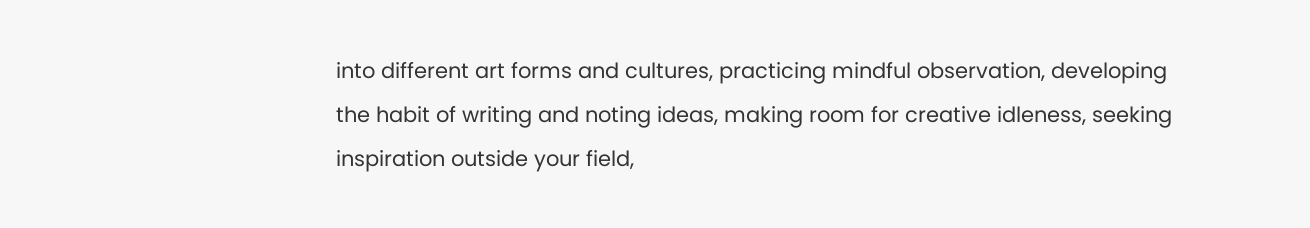into different art forms and cultures, practicing mindful observation, developing the habit of writing and noting ideas, making room for creative idleness, seeking inspiration outside your field,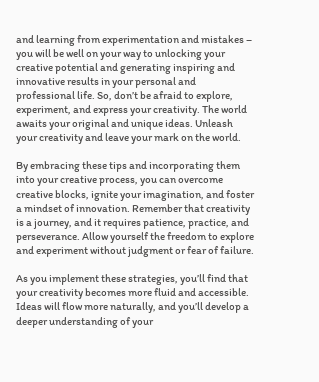and learning from experimentation and mistakes – you will be well on your way to unlocking your creative potential and generating inspiring and innovative results in your personal and professional life. So, don’t be afraid to explore, experiment, and express your creativity. The world awaits your original and unique ideas. Unleash your creativity and leave your mark on the world.

By embracing these tips and incorporating them into your creative process, you can overcome creative blocks, ignite your imagination, and foster a mindset of innovation. Remember that creativity is a journey, and it requires patience, practice, and perseverance. Allow yourself the freedom to explore and experiment without judgment or fear of failure.

As you implement these strategies, you’ll find that your creativity becomes more fluid and accessible. Ideas will flow more naturally, and you’ll develop a deeper understanding of your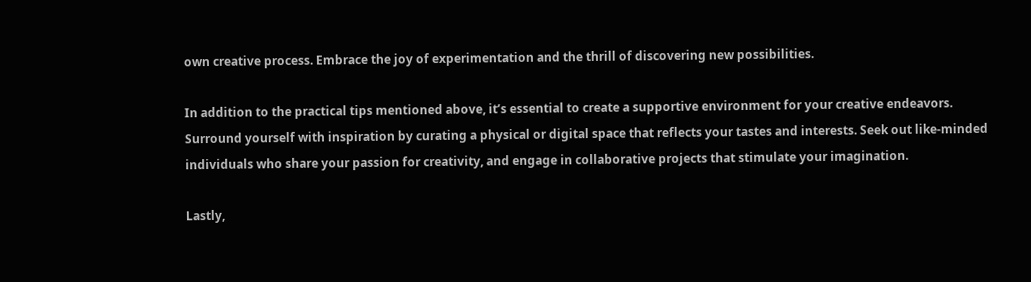own creative process. Embrace the joy of experimentation and the thrill of discovering new possibilities.

In addition to the practical tips mentioned above, it’s essential to create a supportive environment for your creative endeavors. Surround yourself with inspiration by curating a physical or digital space that reflects your tastes and interests. Seek out like-minded individuals who share your passion for creativity, and engage in collaborative projects that stimulate your imagination.

Lastly,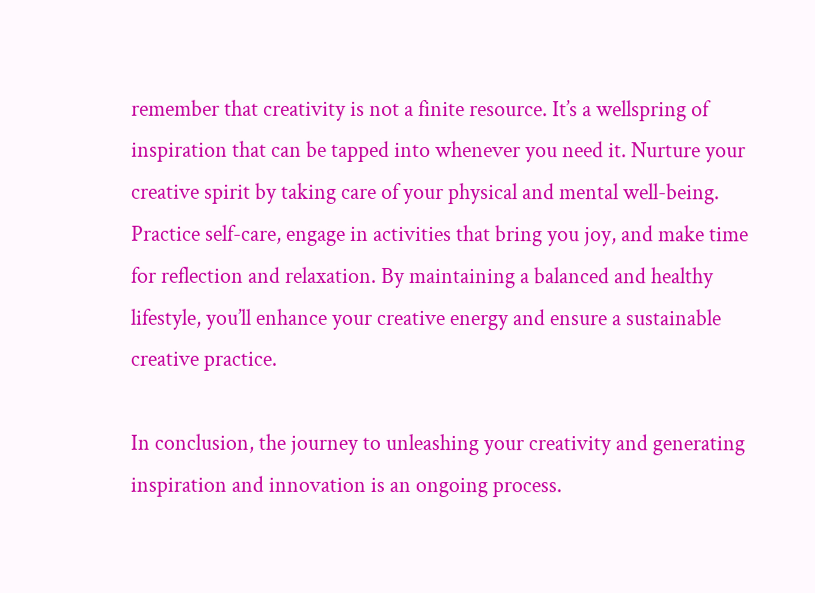remember that creativity is not a finite resource. It’s a wellspring of inspiration that can be tapped into whenever you need it. Nurture your creative spirit by taking care of your physical and mental well-being. Practice self-care, engage in activities that bring you joy, and make time for reflection and relaxation. By maintaining a balanced and healthy lifestyle, you’ll enhance your creative energy and ensure a sustainable creative practice.

In conclusion, the journey to unleashing your creativity and generating inspiration and innovation is an ongoing process.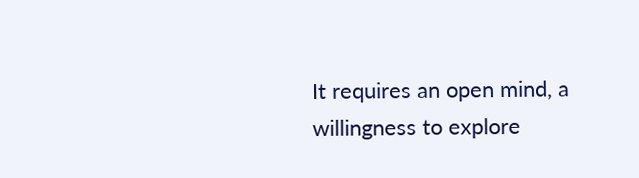It requires an open mind, a willingness to explore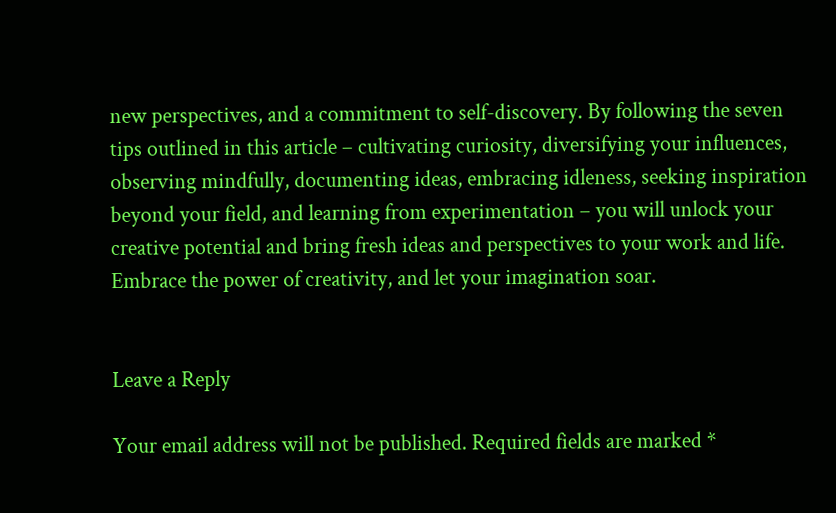new perspectives, and a commitment to self-discovery. By following the seven tips outlined in this article – cultivating curiosity, diversifying your influences, observing mindfully, documenting ideas, embracing idleness, seeking inspiration beyond your field, and learning from experimentation – you will unlock your creative potential and bring fresh ideas and perspectives to your work and life. Embrace the power of creativity, and let your imagination soar.


Leave a Reply

Your email address will not be published. Required fields are marked *